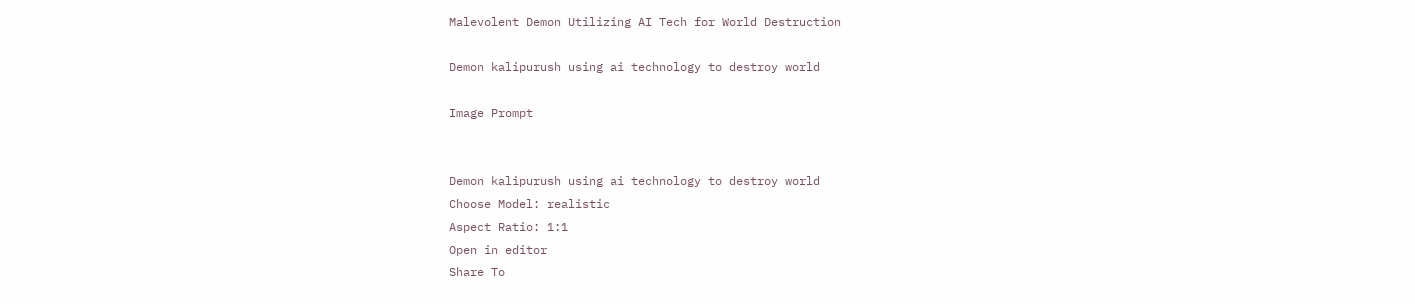Malevolent Demon Utilizing AI Tech for World Destruction

Demon kalipurush using ai technology to destroy world

Image Prompt


Demon kalipurush using ai technology to destroy world
Choose Model: realistic
Aspect Ratio: 1:1
Open in editor
Share To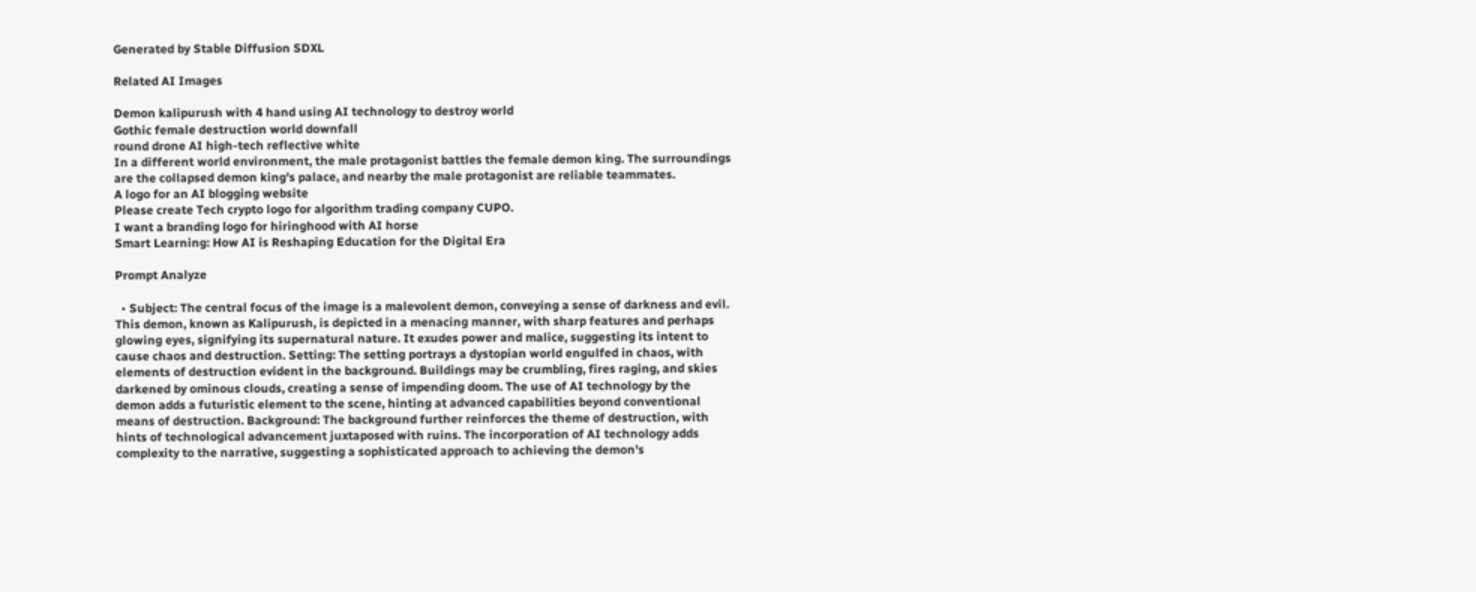Generated by Stable Diffusion SDXL

Related AI Images

Demon kalipurush with 4 hand using AI technology to destroy world
Gothic female destruction world downfall
round drone AI high-tech reflective white
In a different world environment, the male protagonist battles the female demon king. The surroundings are the collapsed demon king's palace, and nearby the male protagonist are reliable teammates.
A logo for an AI blogging website
Please create Tech crypto logo for algorithm trading company CUPO.
I want a branding logo for hiringhood with AI horse
Smart Learning: How AI is Reshaping Education for the Digital Era

Prompt Analyze

  • Subject: The central focus of the image is a malevolent demon, conveying a sense of darkness and evil. This demon, known as Kalipurush, is depicted in a menacing manner, with sharp features and perhaps glowing eyes, signifying its supernatural nature. It exudes power and malice, suggesting its intent to cause chaos and destruction. Setting: The setting portrays a dystopian world engulfed in chaos, with elements of destruction evident in the background. Buildings may be crumbling, fires raging, and skies darkened by ominous clouds, creating a sense of impending doom. The use of AI technology by the demon adds a futuristic element to the scene, hinting at advanced capabilities beyond conventional means of destruction. Background: The background further reinforces the theme of destruction, with hints of technological advancement juxtaposed with ruins. The incorporation of AI technology adds complexity to the narrative, suggesting a sophisticated approach to achieving the demon's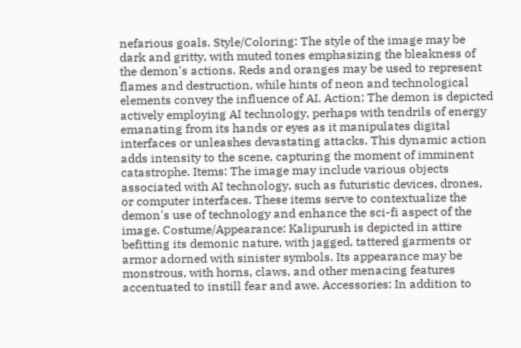nefarious goals. Style/Coloring: The style of the image may be dark and gritty, with muted tones emphasizing the bleakness of the demon's actions. Reds and oranges may be used to represent flames and destruction, while hints of neon and technological elements convey the influence of AI. Action: The demon is depicted actively employing AI technology, perhaps with tendrils of energy emanating from its hands or eyes as it manipulates digital interfaces or unleashes devastating attacks. This dynamic action adds intensity to the scene, capturing the moment of imminent catastrophe. Items: The image may include various objects associated with AI technology, such as futuristic devices, drones, or computer interfaces. These items serve to contextualize the demon's use of technology and enhance the sci-fi aspect of the image. Costume/Appearance: Kalipurush is depicted in attire befitting its demonic nature, with jagged, tattered garments or armor adorned with sinister symbols. Its appearance may be monstrous, with horns, claws, and other menacing features accentuated to instill fear and awe. Accessories: In addition to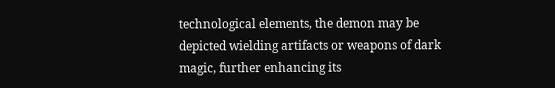technological elements, the demon may be depicted wielding artifacts or weapons of dark magic, further enhancing its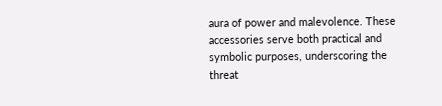aura of power and malevolence. These accessories serve both practical and symbolic purposes, underscoring the threat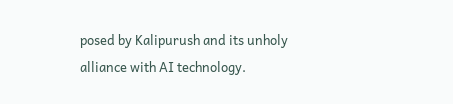posed by Kalipurush and its unholy alliance with AI technology.